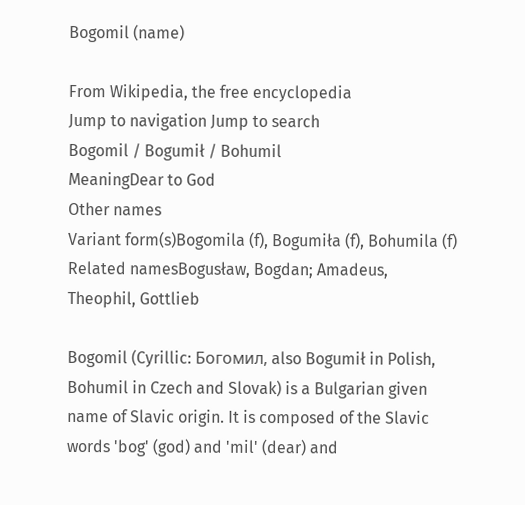Bogomil (name)

From Wikipedia, the free encyclopedia
Jump to navigation Jump to search
Bogomil / Bogumił / Bohumil
MeaningDear to God
Other names
Variant form(s)Bogomila (f), Bogumiła (f), Bohumila (f)
Related namesBogusław, Bogdan; Amadeus, Theophil, Gottlieb

Bogomil (Cyrillic: Богомил, also Bogumił in Polish, Bohumil in Czech and Slovak) is a Bulgarian given name of Slavic origin. It is composed of the Slavic words 'bog' (god) and 'mil' (dear) and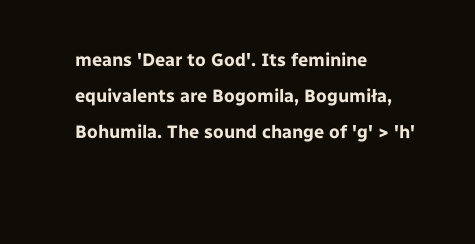means 'Dear to God'. Its feminine equivalents are Bogomila, Bogumiła, Bohumila. The sound change of 'g' > 'h'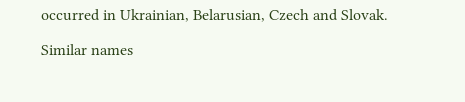occurred in Ukrainian, Belarusian, Czech and Slovak.

Similar names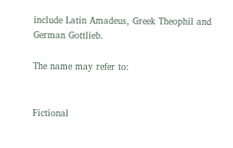include Latin Amadeus, Greek Theophil and German Gottlieb.

The name may refer to:


Fictional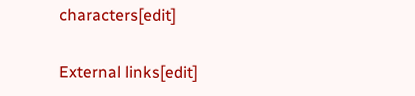characters[edit]

External links[edit]